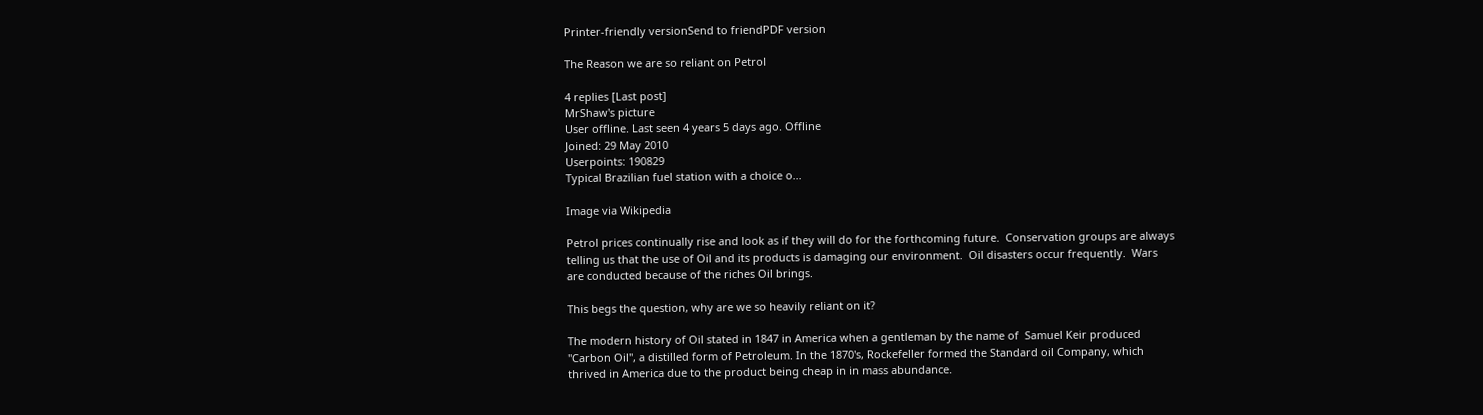Printer-friendly versionSend to friendPDF version

The Reason we are so reliant on Petrol

4 replies [Last post]
MrShaw's picture
User offline. Last seen 4 years 5 days ago. Offline
Joined: 29 May 2010
Userpoints: 190829
Typical Brazilian fuel station with a choice o...

Image via Wikipedia

Petrol prices continually rise and look as if they will do for the forthcoming future.  Conservation groups are always telling us that the use of Oil and its products is damaging our environment.  Oil disasters occur frequently.  Wars are conducted because of the riches Oil brings.

This begs the question, why are we so heavily reliant on it?

The modern history of Oil stated in 1847 in America when a gentleman by the name of  Samuel Keir produced "Carbon Oil", a distilled form of Petroleum. In the 1870's, Rockefeller formed the Standard oil Company, which thrived in America due to the product being cheap in in mass abundance.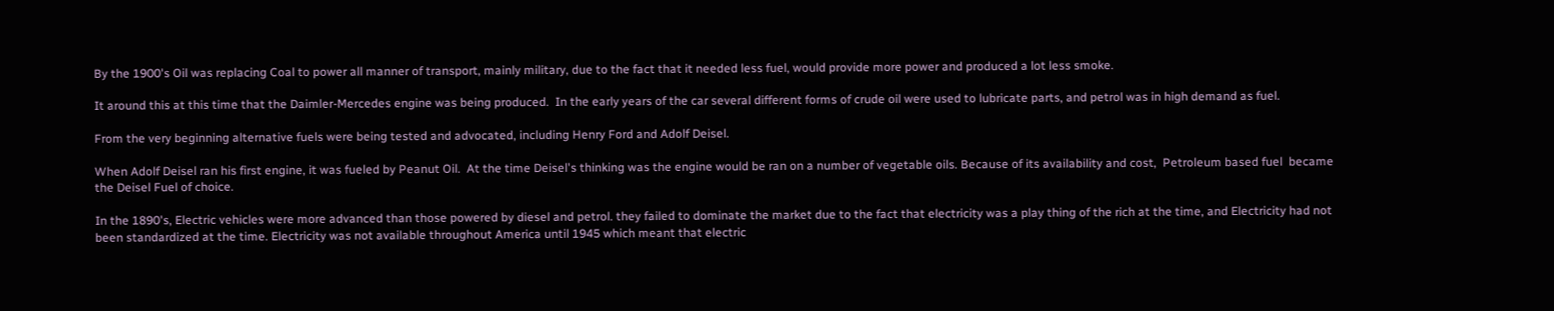By the 1900's Oil was replacing Coal to power all manner of transport, mainly military, due to the fact that it needed less fuel, would provide more power and produced a lot less smoke.

It around this at this time that the Daimler-Mercedes engine was being produced.  In the early years of the car several different forms of crude oil were used to lubricate parts, and petrol was in high demand as fuel.

From the very beginning alternative fuels were being tested and advocated, including Henry Ford and Adolf Deisel.

When Adolf Deisel ran his first engine, it was fueled by Peanut Oil.  At the time Deisel's thinking was the engine would be ran on a number of vegetable oils. Because of its availability and cost,  Petroleum based fuel  became the Deisel Fuel of choice.

In the 1890's, Electric vehicles were more advanced than those powered by diesel and petrol. they failed to dominate the market due to the fact that electricity was a play thing of the rich at the time, and Electricity had not been standardized at the time. Electricity was not available throughout America until 1945 which meant that electric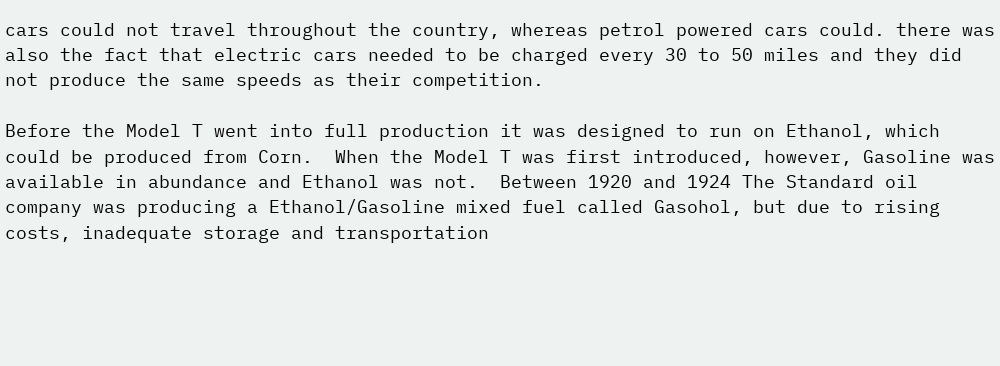cars could not travel throughout the country, whereas petrol powered cars could. there was also the fact that electric cars needed to be charged every 30 to 50 miles and they did not produce the same speeds as their competition.

Before the Model T went into full production it was designed to run on Ethanol, which could be produced from Corn.  When the Model T was first introduced, however, Gasoline was available in abundance and Ethanol was not.  Between 1920 and 1924 The Standard oil company was producing a Ethanol/Gasoline mixed fuel called Gasohol, but due to rising costs, inadequate storage and transportation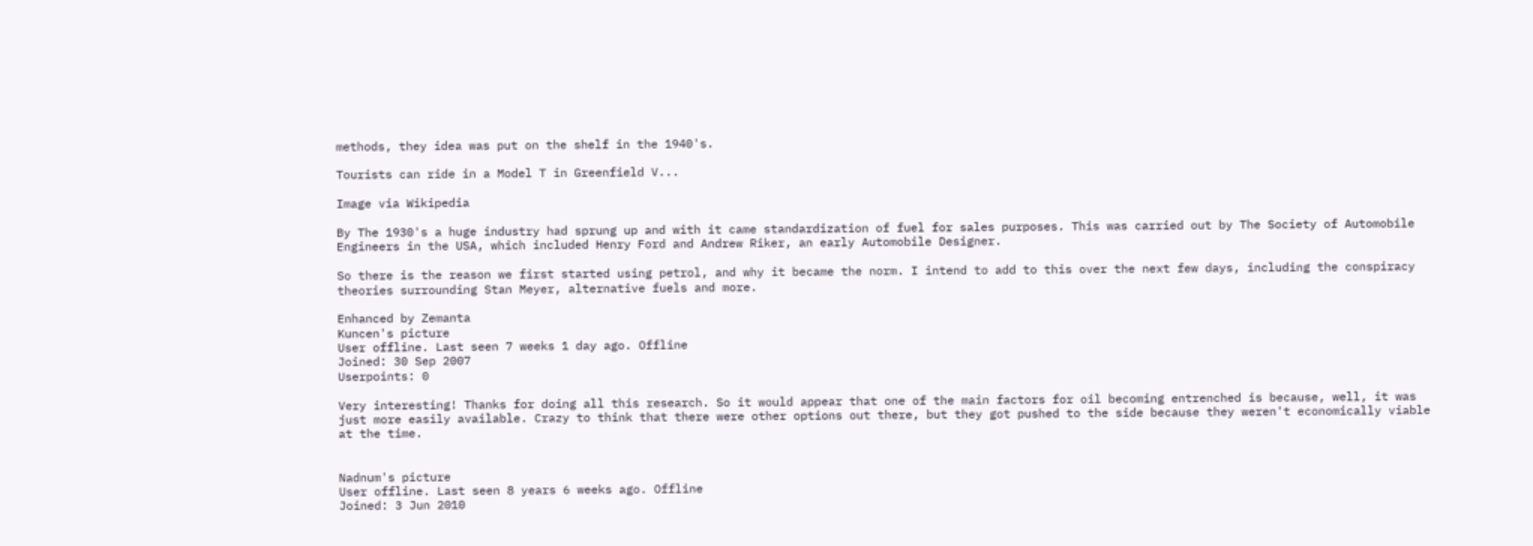methods, they idea was put on the shelf in the 1940's.

Tourists can ride in a Model T in Greenfield V...

Image via Wikipedia

By The 1930's a huge industry had sprung up and with it came standardization of fuel for sales purposes. This was carried out by The Society of Automobile Engineers in the USA, which included Henry Ford and Andrew Riker, an early Automobile Designer.

So there is the reason we first started using petrol, and why it became the norm. I intend to add to this over the next few days, including the conspiracy theories surrounding Stan Meyer, alternative fuels and more.

Enhanced by Zemanta
Kuncen's picture
User offline. Last seen 7 weeks 1 day ago. Offline
Joined: 30 Sep 2007
Userpoints: 0

Very interesting! Thanks for doing all this research. So it would appear that one of the main factors for oil becoming entrenched is because, well, it was just more easily available. Crazy to think that there were other options out there, but they got pushed to the side because they weren't economically viable at the time.


Nadnum's picture
User offline. Last seen 8 years 6 weeks ago. Offline
Joined: 3 Jun 2010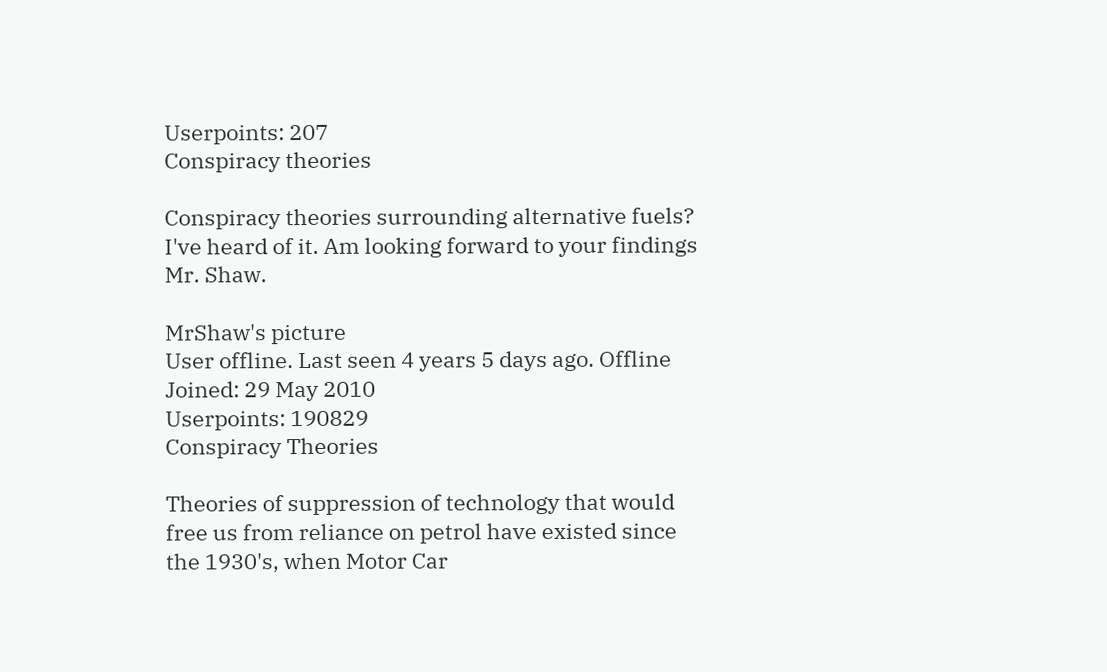Userpoints: 207
Conspiracy theories

Conspiracy theories surrounding alternative fuels? I've heard of it. Am looking forward to your findings Mr. Shaw.

MrShaw's picture
User offline. Last seen 4 years 5 days ago. Offline
Joined: 29 May 2010
Userpoints: 190829
Conspiracy Theories

Theories of suppression of technology that would free us from reliance on petrol have existed since the 1930's, when Motor Car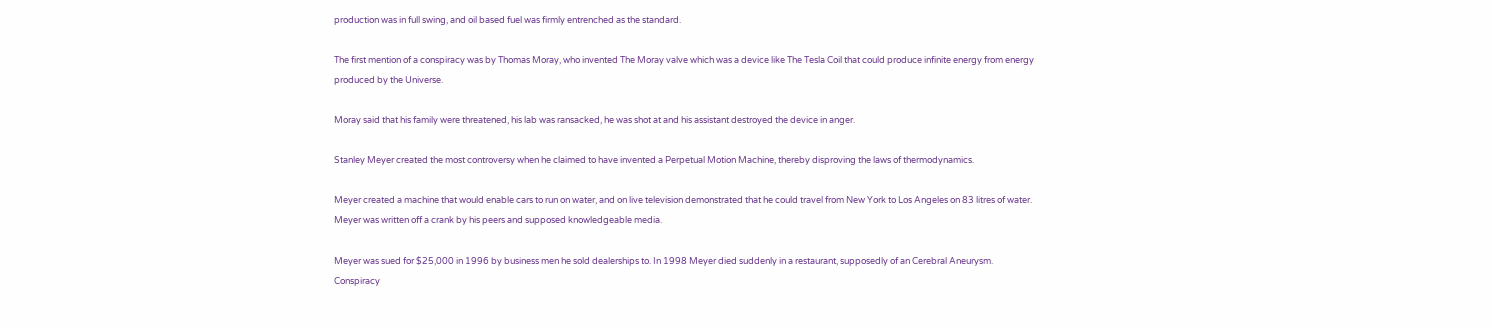production was in full swing, and oil based fuel was firmly entrenched as the standard.

The first mention of a conspiracy was by Thomas Moray, who invented The Moray valve which was a device like The Tesla Coil that could produce infinite energy from energy produced by the Universe.

Moray said that his family were threatened, his lab was ransacked, he was shot at and his assistant destroyed the device in anger.

Stanley Meyer created the most controversy when he claimed to have invented a Perpetual Motion Machine, thereby disproving the laws of thermodynamics.

Meyer created a machine that would enable cars to run on water, and on live television demonstrated that he could travel from New York to Los Angeles on 83 litres of water. Meyer was written off a crank by his peers and supposed knowledgeable media.

Meyer was sued for $25,000 in 1996 by business men he sold dealerships to. In 1998 Meyer died suddenly in a restaurant, supposedly of an Cerebral Aneurysm. Conspiracy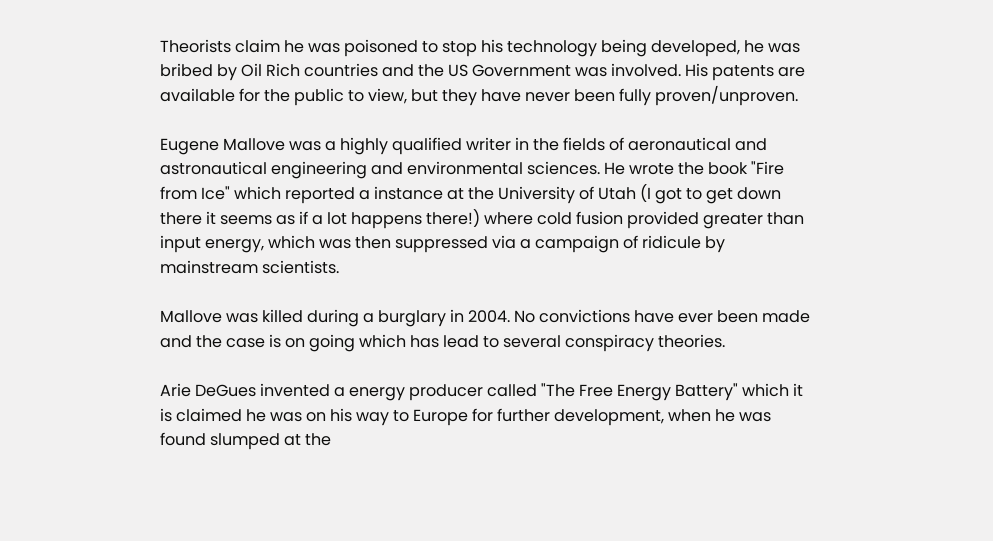Theorists claim he was poisoned to stop his technology being developed, he was bribed by Oil Rich countries and the US Government was involved. His patents are available for the public to view, but they have never been fully proven/unproven.

Eugene Mallove was a highly qualified writer in the fields of aeronautical and astronautical engineering and environmental sciences. He wrote the book "Fire from Ice" which reported a instance at the University of Utah (I got to get down there it seems as if a lot happens there!) where cold fusion provided greater than input energy, which was then suppressed via a campaign of ridicule by mainstream scientists.

Mallove was killed during a burglary in 2004. No convictions have ever been made and the case is on going which has lead to several conspiracy theories.

Arie DeGues invented a energy producer called "The Free Energy Battery" which it is claimed he was on his way to Europe for further development, when he was found slumped at the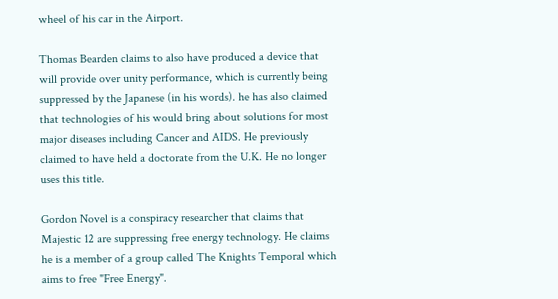wheel of his car in the Airport.

Thomas Bearden claims to also have produced a device that will provide over unity performance, which is currently being suppressed by the Japanese (in his words). he has also claimed that technologies of his would bring about solutions for most major diseases including Cancer and AIDS. He previously claimed to have held a doctorate from the U.K. He no longer uses this title.

Gordon Novel is a conspiracy researcher that claims that Majestic 12 are suppressing free energy technology. He claims he is a member of a group called The Knights Temporal which aims to free "Free Energy".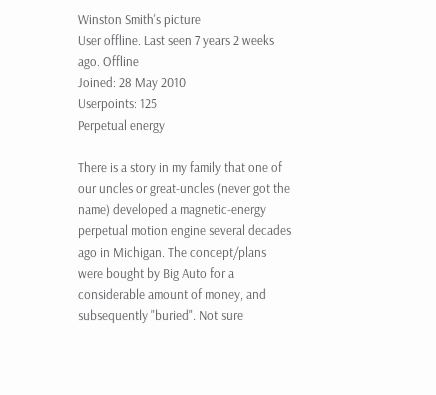Winston Smith's picture
User offline. Last seen 7 years 2 weeks ago. Offline
Joined: 28 May 2010
Userpoints: 125
Perpetual energy

There is a story in my family that one of our uncles or great-uncles (never got the name) developed a magnetic-energy perpetual motion engine several decades ago in Michigan. The concept/plans were bought by Big Auto for a considerable amount of money, and subsequently "buried". Not sure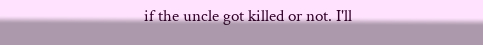if the uncle got killed or not. I'll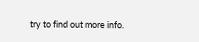try to find out more info.